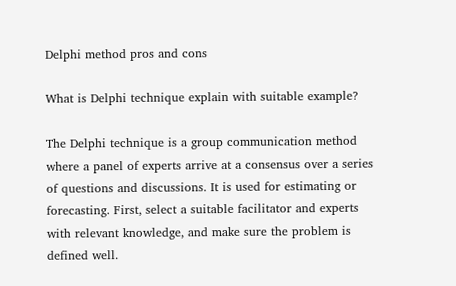Delphi method pros and cons

What is Delphi technique explain with suitable example?

The Delphi technique is a group communication method where a panel of experts arrive at a consensus over a series of questions and discussions. It is used for estimating or forecasting. First, select a suitable facilitator and experts with relevant knowledge, and make sure the problem is defined well.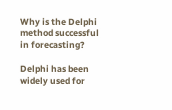Why is the Delphi method successful in forecasting?

Delphi has been widely used for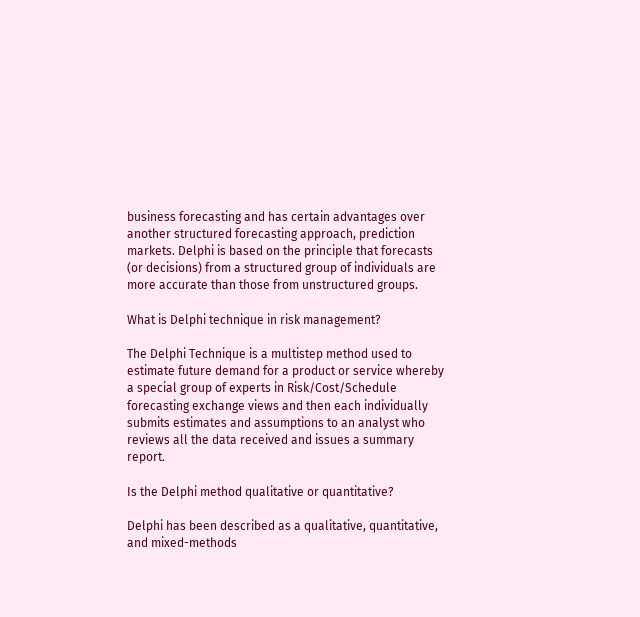business forecasting and has certain advantages over another structured forecasting approach, prediction markets. Delphi is based on the principle that forecasts (or decisions) from a structured group of individuals are more accurate than those from unstructured groups.

What is Delphi technique in risk management?

The Delphi Technique is a multistep method used to estimate future demand for a product or service whereby a special group of experts in Risk/Cost/Schedule forecasting exchange views and then each individually submits estimates and assumptions to an analyst who reviews all the data received and issues a summary report.

Is the Delphi method qualitative or quantitative?

Delphi has been described as a qualitative, quantitative, and mixed-methods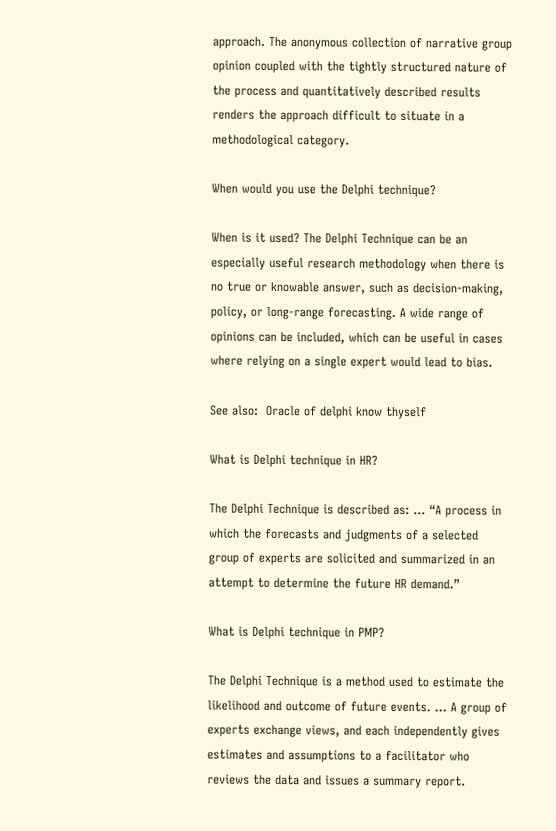approach. The anonymous collection of narrative group opinion coupled with the tightly structured nature of the process and quantitatively described results renders the approach difficult to situate in a methodological category.

When would you use the Delphi technique?

When is it used? The Delphi Technique can be an especially useful research methodology when there is no true or knowable answer, such as decision-making, policy, or long-range forecasting. A wide range of opinions can be included, which can be useful in cases where relying on a single expert would lead to bias.

See also:  Oracle of delphi know thyself

What is Delphi technique in HR?

The Delphi Technique is described as: … “A process in which the forecasts and judgments of a selected group of experts are solicited and summarized in an attempt to determine the future HR demand.”

What is Delphi technique in PMP?

The Delphi Technique is a method used to estimate the likelihood and outcome of future events. … A group of experts exchange views, and each independently gives estimates and assumptions to a facilitator who reviews the data and issues a summary report.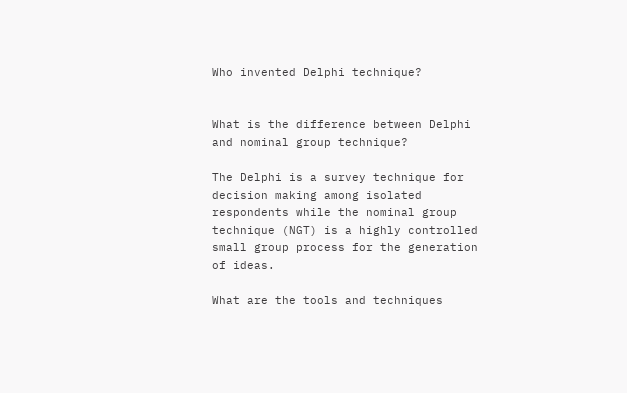Who invented Delphi technique?


What is the difference between Delphi and nominal group technique?

The Delphi is a survey technique for decision making among isolated respondents while the nominal group technique (NGT) is a highly controlled small group process for the generation of ideas.

What are the tools and techniques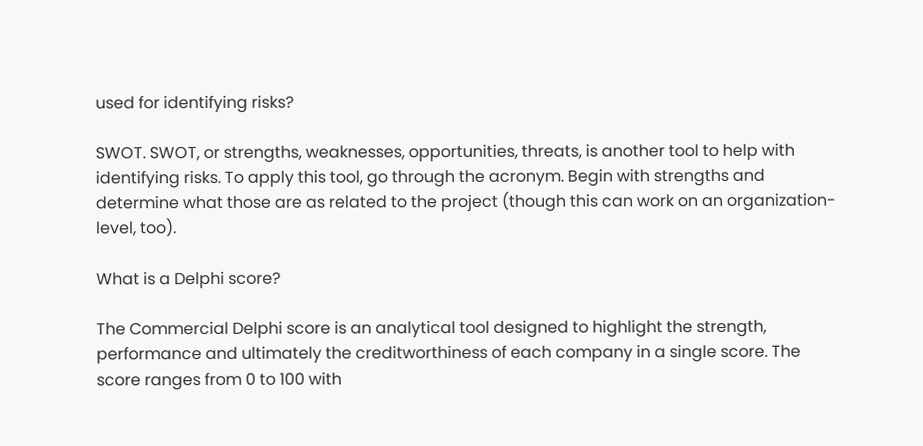used for identifying risks?

SWOT. SWOT, or strengths, weaknesses, opportunities, threats, is another tool to help with identifying risks. To apply this tool, go through the acronym. Begin with strengths and determine what those are as related to the project (though this can work on an organization-level, too).

What is a Delphi score?

The Commercial Delphi score is an analytical tool designed to highlight the strength, performance and ultimately the creditworthiness of each company in a single score. The score ranges from 0 to 100 with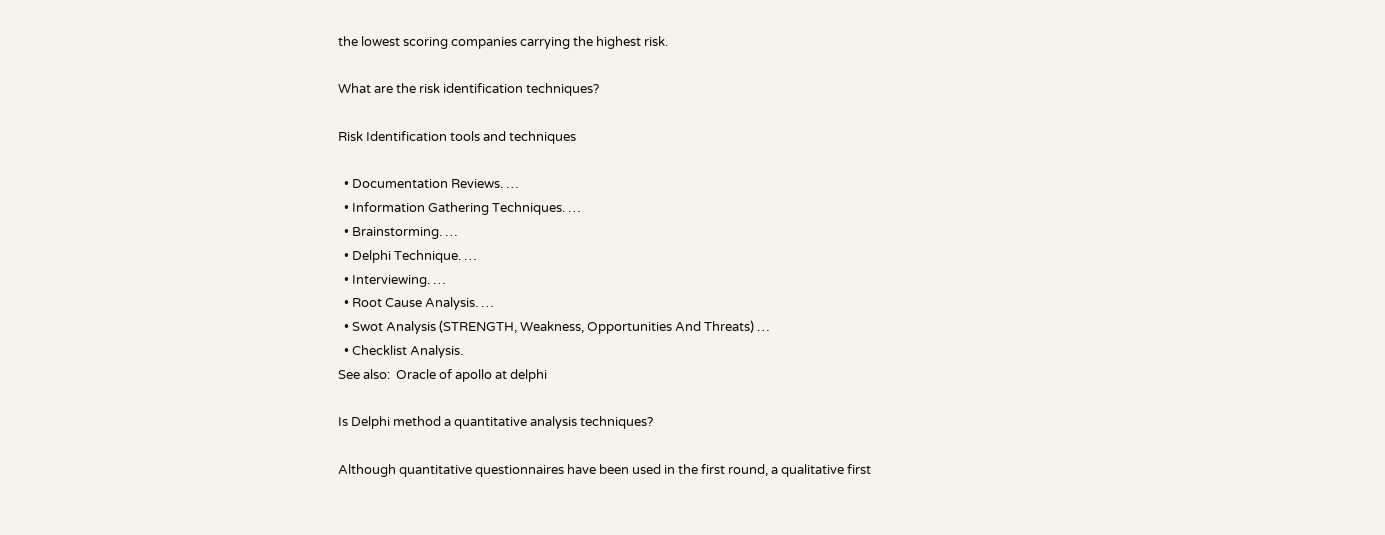the lowest scoring companies carrying the highest risk.

What are the risk identification techniques?

Risk Identification tools and techniques

  • Documentation Reviews. …
  • Information Gathering Techniques. …
  • Brainstorming. …
  • Delphi Technique. …
  • Interviewing. …
  • Root Cause Analysis. …
  • Swot Analysis (STRENGTH, Weakness, Opportunities And Threats) …
  • Checklist Analysis.
See also:  Oracle of apollo at delphi

Is Delphi method a quantitative analysis techniques?

Although quantitative questionnaires have been used in the first round, a qualitative first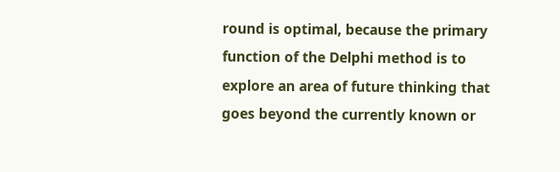round is optimal, because the primary function of the Delphi method is to explore an area of future thinking that goes beyond the currently known or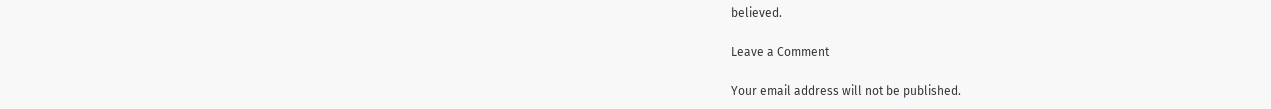believed.

Leave a Comment

Your email address will not be published.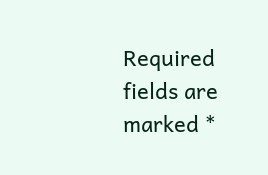Required fields are marked *